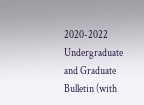2020-2022 Undergraduate and Graduate Bulletin (with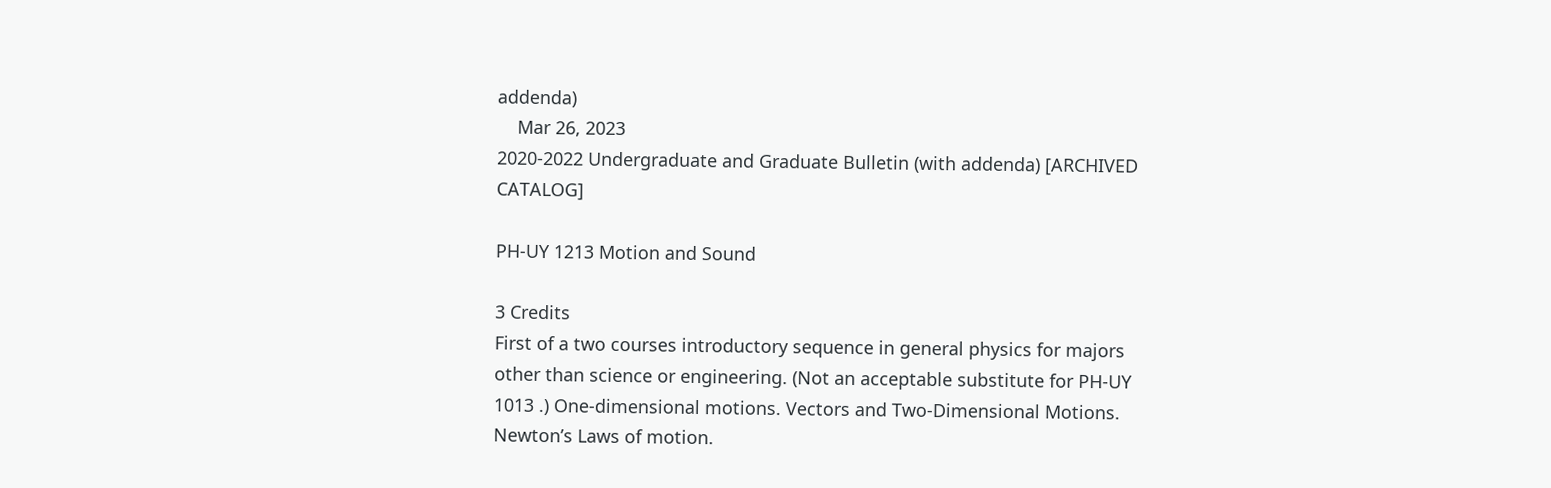addenda)
    Mar 26, 2023
2020-2022 Undergraduate and Graduate Bulletin (with addenda) [ARCHIVED CATALOG]

PH-UY 1213 Motion and Sound

3 Credits
First of a two courses introductory sequence in general physics for majors other than science or engineering. (Not an acceptable substitute for PH-UY 1013 .) One-dimensional motions. Vectors and Two-Dimensional Motions. Newton’s Laws of motion.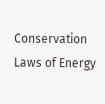Conservation Laws of Energy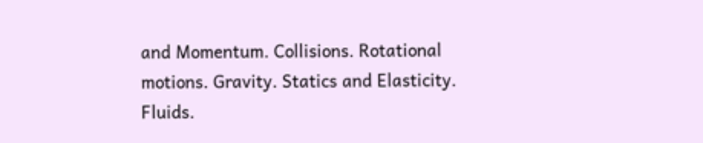and Momentum. Collisions. Rotational motions. Gravity. Statics and Elasticity. Fluids.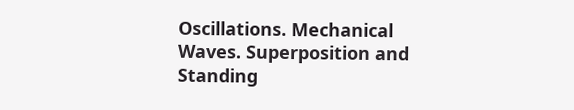Oscillations. Mechanical Waves. Superposition and Standing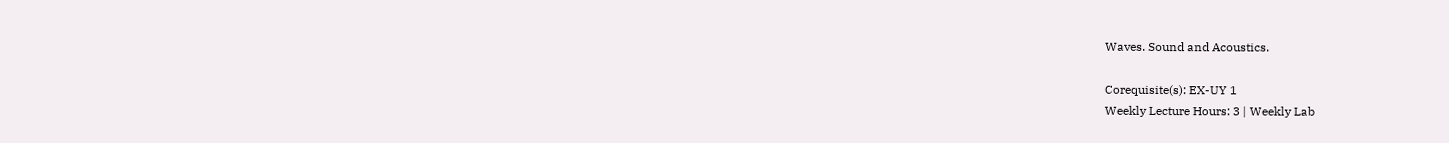Waves. Sound and Acoustics.

Corequisite(s): EX-UY 1
Weekly Lecture Hours: 3 | Weekly Lab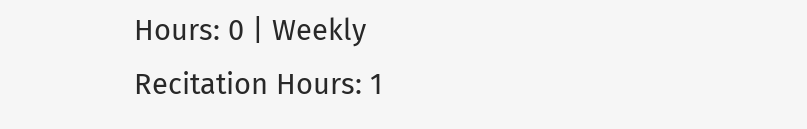Hours: 0 | Weekly Recitation Hours: 1